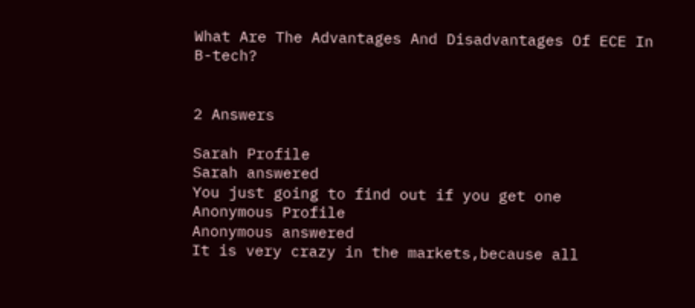What Are The Advantages And Disadvantages Of ECE In B-tech?


2 Answers

Sarah Profile
Sarah answered
You just going to find out if you get one
Anonymous Profile
Anonymous answered
It is very crazy in the markets,because all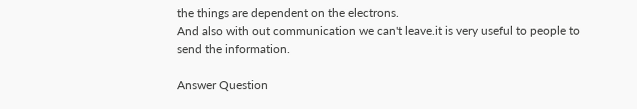the things are dependent on the electrons.
And also with out communication we can't leave.it is very useful to people to send the information.

Answer Question